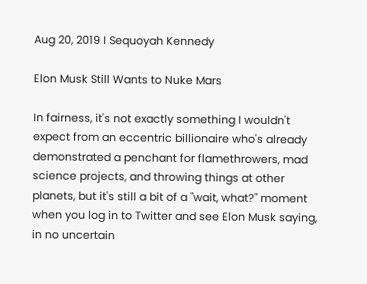Aug 20, 2019 I Sequoyah Kennedy

Elon Musk Still Wants to Nuke Mars

In fairness, it's not exactly something I wouldn't expect from an eccentric billionaire who's already demonstrated a penchant for flamethrowers, mad science projects, and throwing things at other planets, but it's still a bit of a "wait, what?" moment when you log in to Twitter and see Elon Musk saying, in no uncertain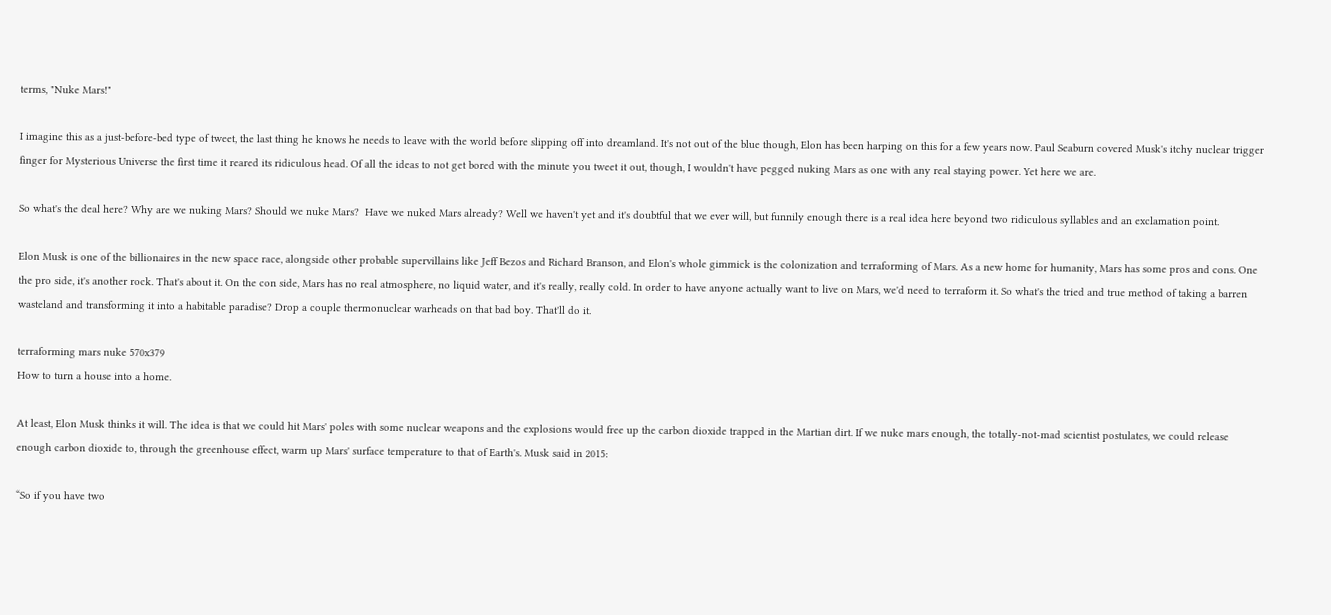terms, "Nuke Mars!"

I imagine this as a just-before-bed type of tweet, the last thing he knows he needs to leave with the world before slipping off into dreamland. It's not out of the blue though, Elon has been harping on this for a few years now. Paul Seaburn covered Musk's itchy nuclear trigger finger for Mysterious Universe the first time it reared its ridiculous head. Of all the ideas to not get bored with the minute you tweet it out, though, I wouldn't have pegged nuking Mars as one with any real staying power. Yet here we are.

So what's the deal here? Why are we nuking Mars? Should we nuke Mars?  Have we nuked Mars already? Well we haven't yet and it's doubtful that we ever will, but funnily enough there is a real idea here beyond two ridiculous syllables and an exclamation point.

Elon Musk is one of the billionaires in the new space race, alongside other probable supervillains like Jeff Bezos and Richard Branson, and Elon's whole gimmick is the colonization and terraforming of Mars. As a new home for humanity, Mars has some pros and cons. One the pro side, it's another rock. That's about it. On the con side, Mars has no real atmosphere, no liquid water, and it's really, really cold. In order to have anyone actually want to live on Mars, we'd need to terraform it. So what's the tried and true method of taking a barren wasteland and transforming it into a habitable paradise? Drop a couple thermonuclear warheads on that bad boy. That'll do it.

terraforming mars nuke 570x379
How to turn a house into a home.

At least, Elon Musk thinks it will. The idea is that we could hit Mars' poles with some nuclear weapons and the explosions would free up the carbon dioxide trapped in the Martian dirt. If we nuke mars enough, the totally-not-mad scientist postulates, we could release enough carbon dioxide to, through the greenhouse effect, warm up Mars' surface temperature to that of Earth's. Musk said in 2015:

“So if you have two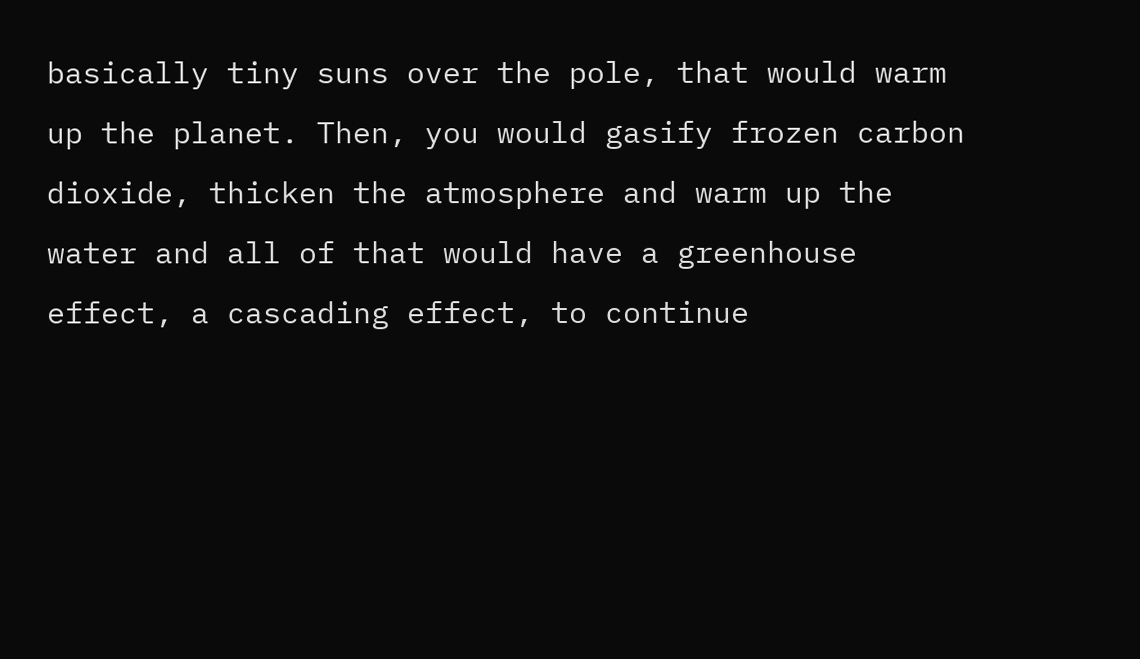basically tiny suns over the pole, that would warm up the planet. Then, you would gasify frozen carbon dioxide, thicken the atmosphere and warm up the water and all of that would have a greenhouse effect, a cascading effect, to continue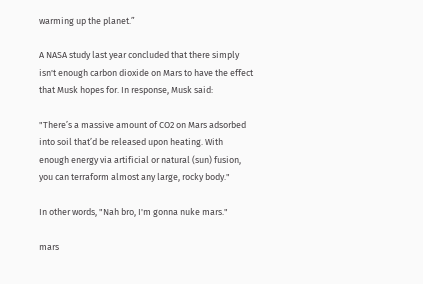warming up the planet.”

A NASA study last year concluded that there simply isn't enough carbon dioxide on Mars to have the effect that Musk hopes for. In response, Musk said:

"There’s a massive amount of CO2 on Mars adsorbed into soil that’d be released upon heating. With enough energy via artificial or natural (sun) fusion, you can terraform almost any large, rocky body."

In other words, "Nah bro, I'm gonna nuke mars."

mars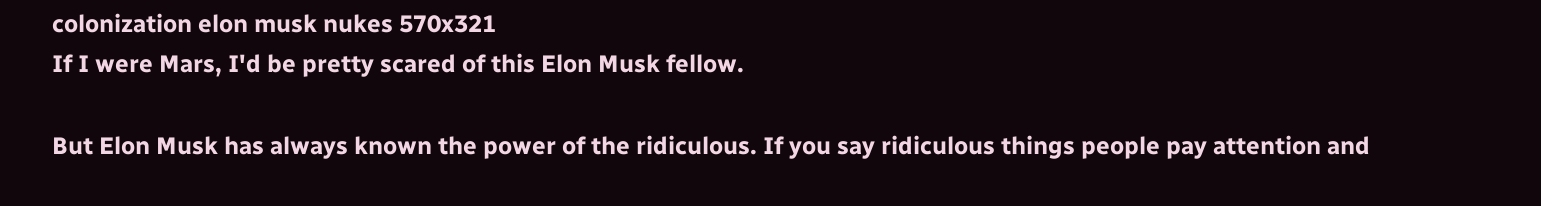colonization elon musk nukes 570x321
If I were Mars, I'd be pretty scared of this Elon Musk fellow.

But Elon Musk has always known the power of the ridiculous. If you say ridiculous things people pay attention and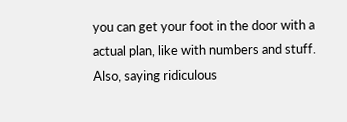you can get your foot in the door with a actual plan, like with numbers and stuff. Also, saying ridiculous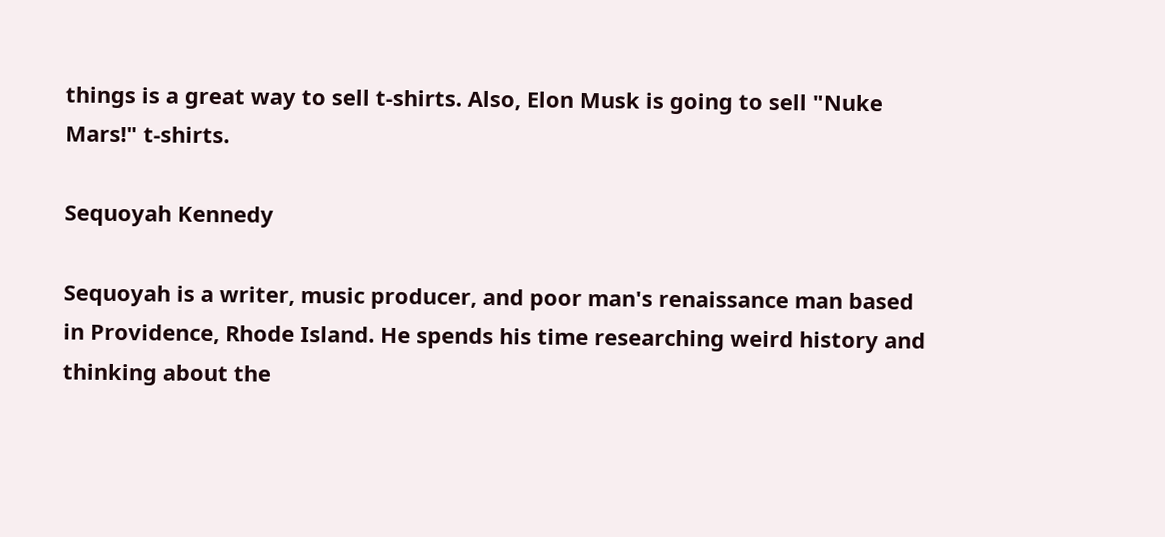things is a great way to sell t-shirts. Also, Elon Musk is going to sell "Nuke Mars!" t-shirts.

Sequoyah Kennedy

Sequoyah is a writer, music producer, and poor man's renaissance man based in Providence, Rhode Island. He spends his time researching weird history and thinking about the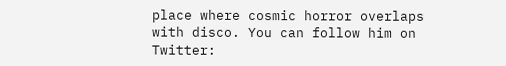place where cosmic horror overlaps with disco. You can follow him on Twitter: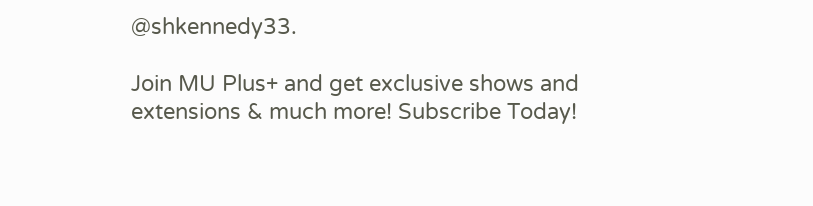@shkennedy33.

Join MU Plus+ and get exclusive shows and extensions & much more! Subscribe Today!